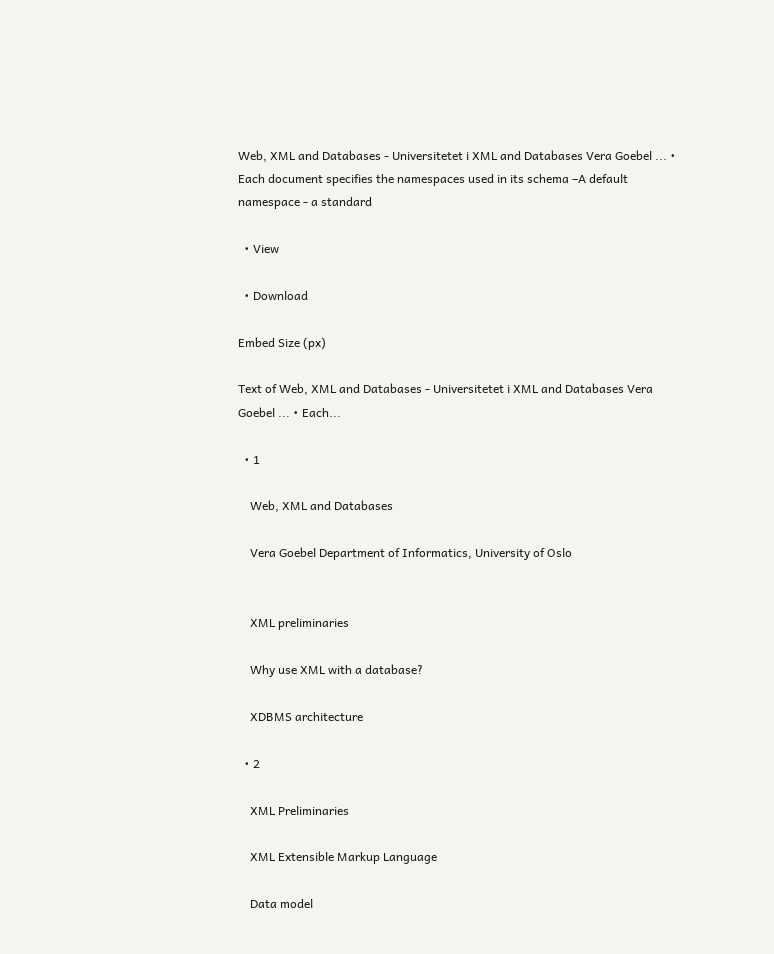Web, XML and Databases - Universitetet i XML and Databases Vera Goebel ... • Each document specifies the namespaces used in its schema –A default namespace - a standard

  • View

  • Download

Embed Size (px)

Text of Web, XML and Databases - Universitetet i XML and Databases Vera Goebel ... • Each...

  • 1

    Web, XML and Databases

    Vera Goebel Department of Informatics, University of Oslo


    XML preliminaries

    Why use XML with a database?

    XDBMS architecture

  • 2

    XML Preliminaries

    XML Extensible Markup Language

    Data model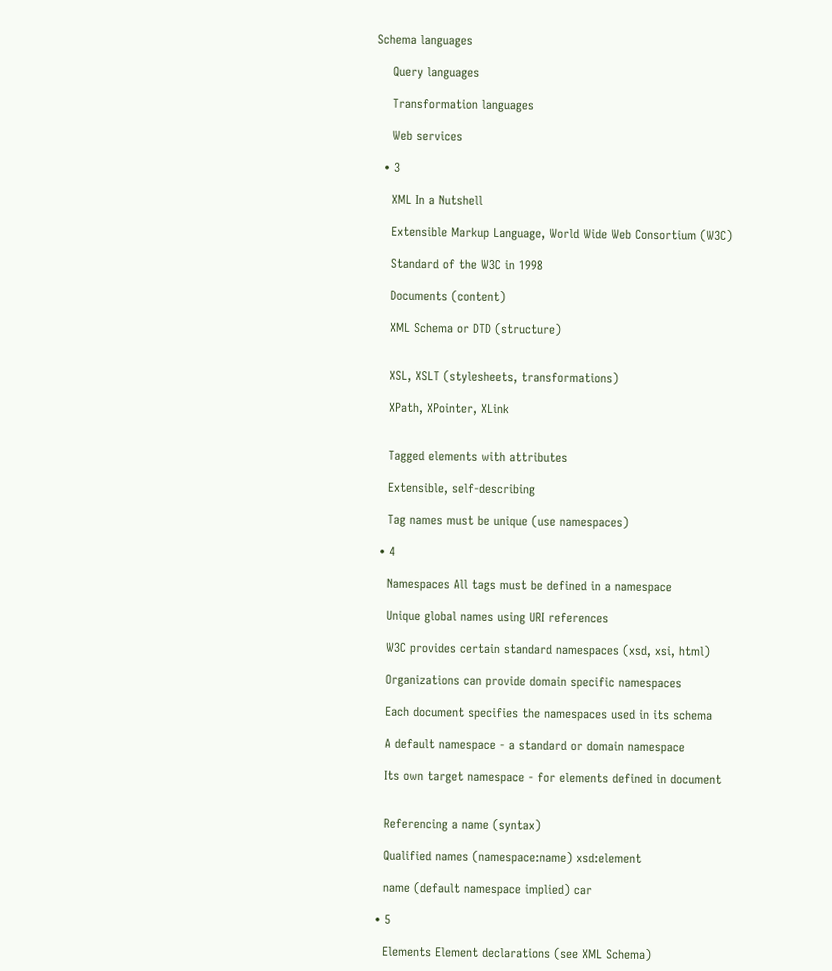Schema languages

    Query languages

    Transformation languages

    Web services

  • 3

    XML In a Nutshell

    Extensible Markup Language, World Wide Web Consortium (W3C)

    Standard of the W3C in 1998

    Documents (content)

    XML Schema or DTD (structure)


    XSL, XSLT (stylesheets, transformations)

    XPath, XPointer, XLink


    Tagged elements with attributes

    Extensible, self-describing

    Tag names must be unique (use namespaces)

  • 4

    Namespaces All tags must be defined in a namespace

    Unique global names using URI references

    W3C provides certain standard namespaces (xsd, xsi, html)

    Organizations can provide domain specific namespaces

    Each document specifies the namespaces used in its schema

    A default namespace - a standard or domain namespace

    Its own target namespace - for elements defined in document


    Referencing a name (syntax)

    Qualified names (namespace:name) xsd:element

    name (default namespace implied) car

  • 5

    Elements Element declarations (see XML Schema)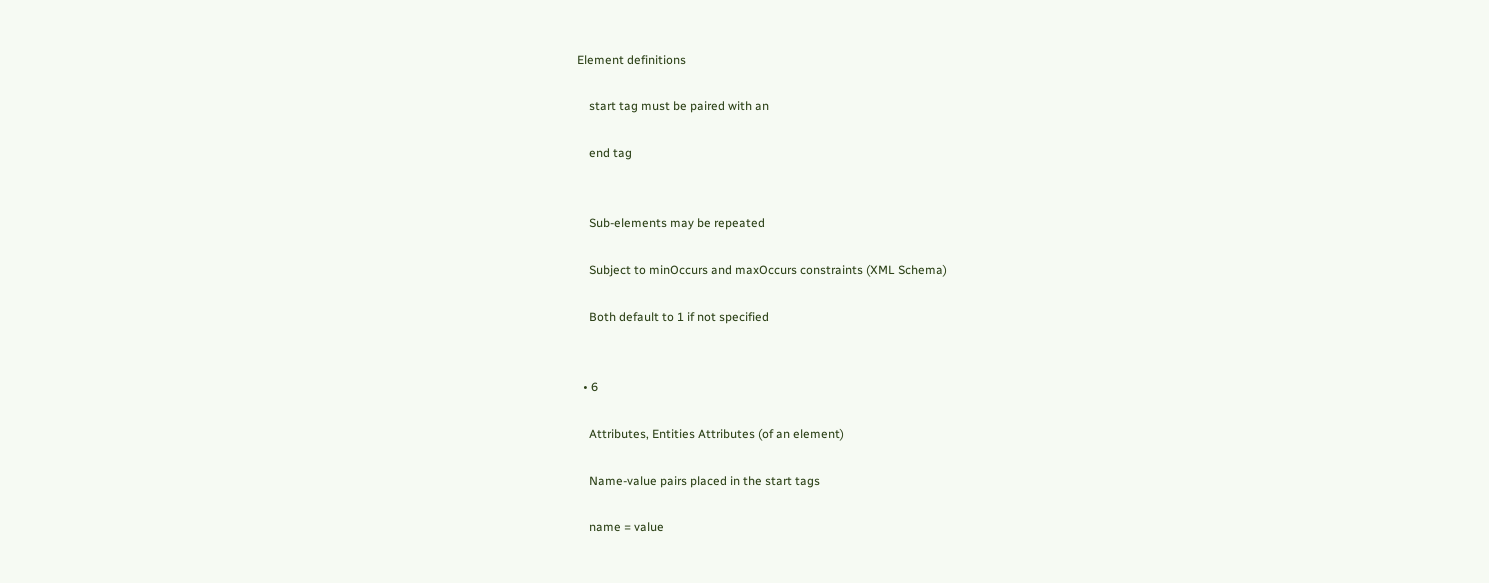Element definitions

    start tag must be paired with an

    end tag


    Sub-elements may be repeated

    Subject to minOccurs and maxOccurs constraints (XML Schema)

    Both default to 1 if not specified


  • 6

    Attributes, Entities Attributes (of an element)

    Name-value pairs placed in the start tags

    name = value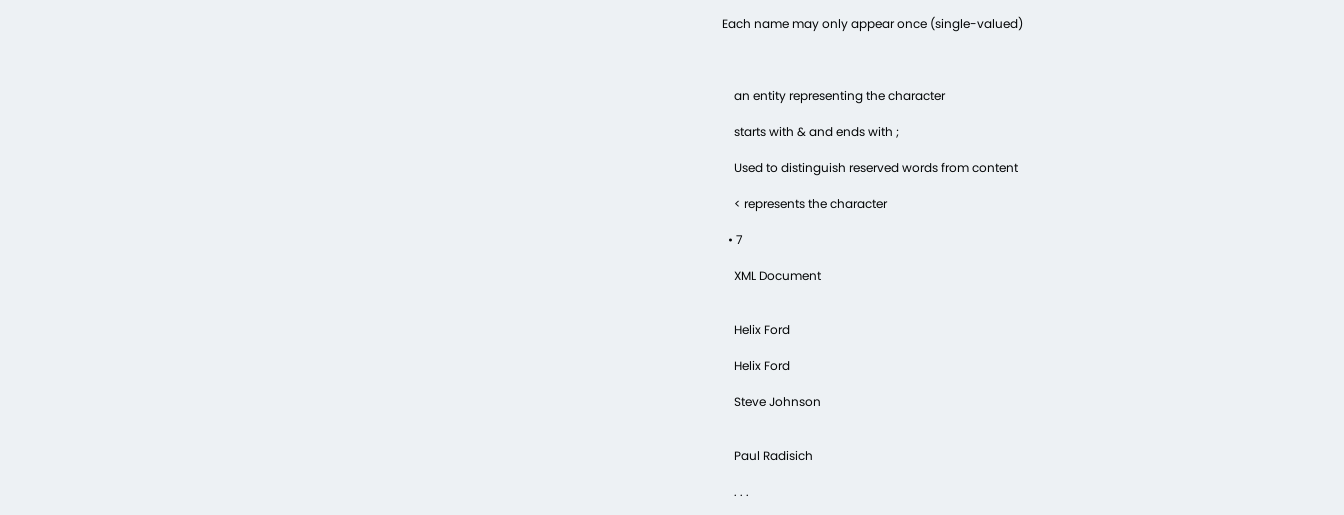Each name may only appear once (single-valued)



    an entity representing the character

    starts with & and ends with ;

    Used to distinguish reserved words from content

    < represents the character

  • 7

    XML Document


    Helix Ford

    Helix Ford

    Steve Johnson


    Paul Radisich

    . . .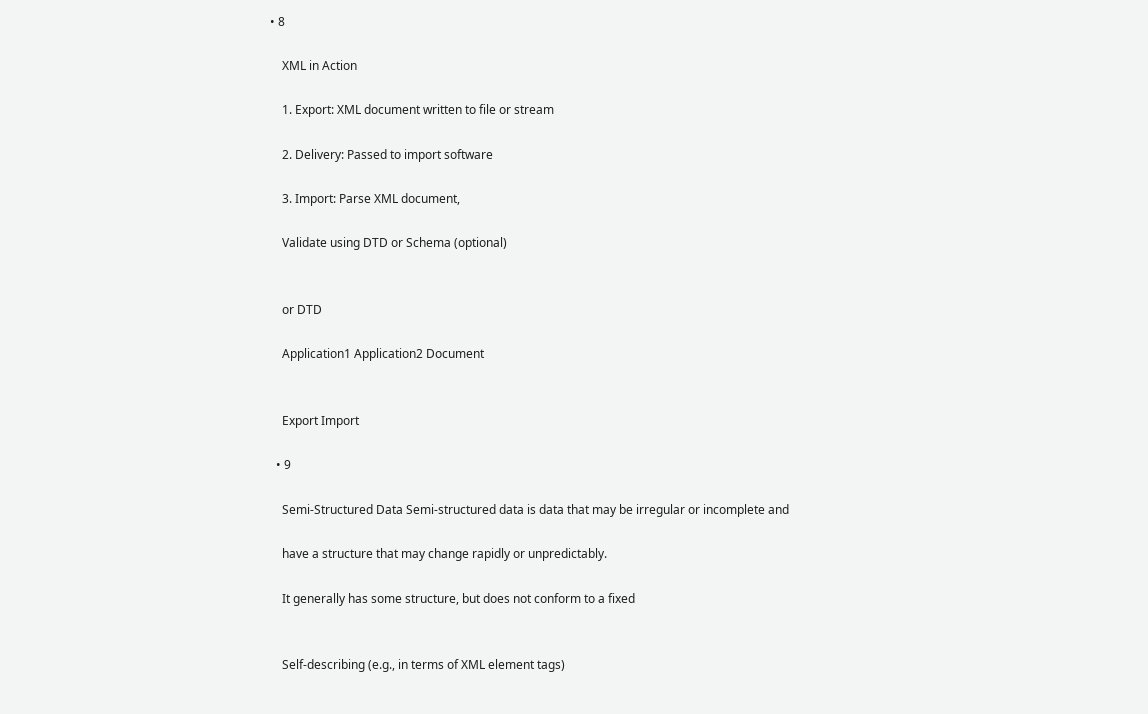• 8

    XML in Action

    1. Export: XML document written to file or stream

    2. Delivery: Passed to import software

    3. Import: Parse XML document,

    Validate using DTD or Schema (optional)


    or DTD

    Application1 Application2 Document


    Export Import

  • 9

    Semi-Structured Data Semi-structured data is data that may be irregular or incomplete and

    have a structure that may change rapidly or unpredictably.

    It generally has some structure, but does not conform to a fixed


    Self-describing (e.g., in terms of XML element tags)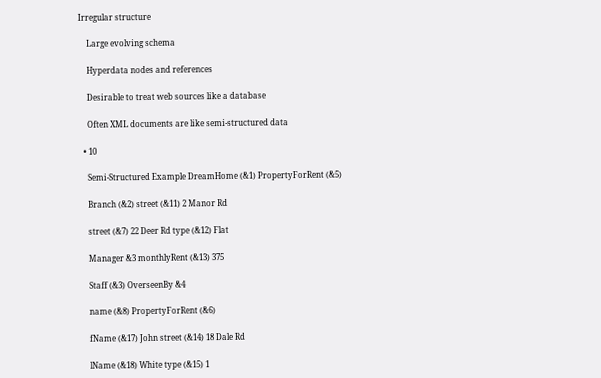Irregular structure

    Large evolving schema

    Hyperdata nodes and references

    Desirable to treat web sources like a database

    Often XML documents are like semi-structured data

  • 10

    Semi-Structured Example DreamHome (&1) PropertyForRent (&5)

    Branch (&2) street (&11) 2 Manor Rd

    street (&7) 22 Deer Rd type (&12) Flat

    Manager &3 monthlyRent (&13) 375

    Staff (&3) OverseenBy &4

    name (&8) PropertyForRent (&6)

    fName (&17) John street (&14) 18 Dale Rd

    lName (&18) White type (&15) 1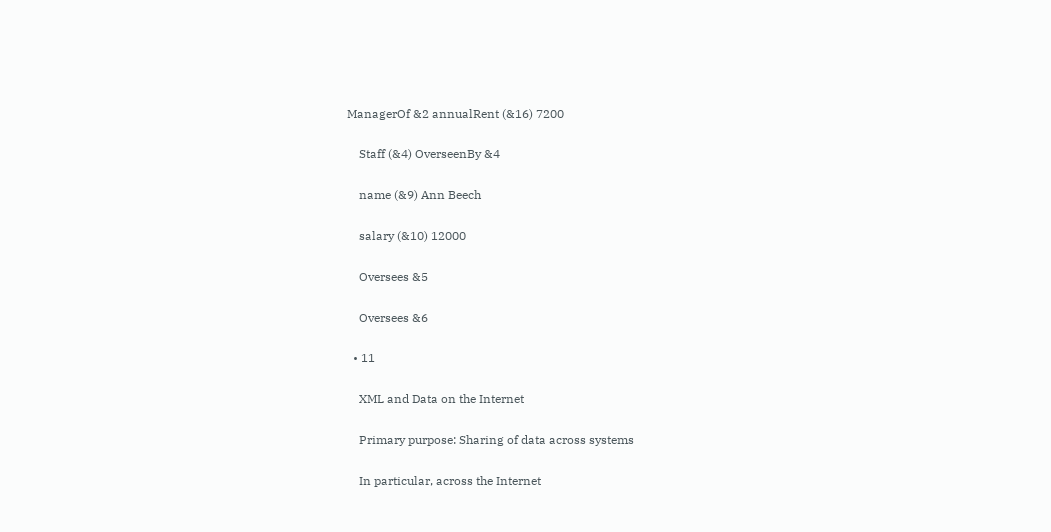ManagerOf &2 annualRent (&16) 7200

    Staff (&4) OverseenBy &4

    name (&9) Ann Beech

    salary (&10) 12000

    Oversees &5

    Oversees &6

  • 11

    XML and Data on the Internet

    Primary purpose: Sharing of data across systems

    In particular, across the Internet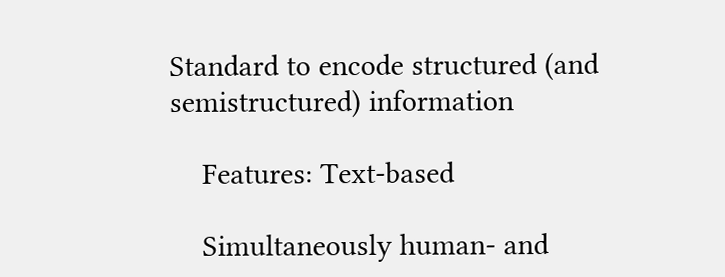Standard to encode structured (and semistructured) information

    Features: Text-based

    Simultaneously human- and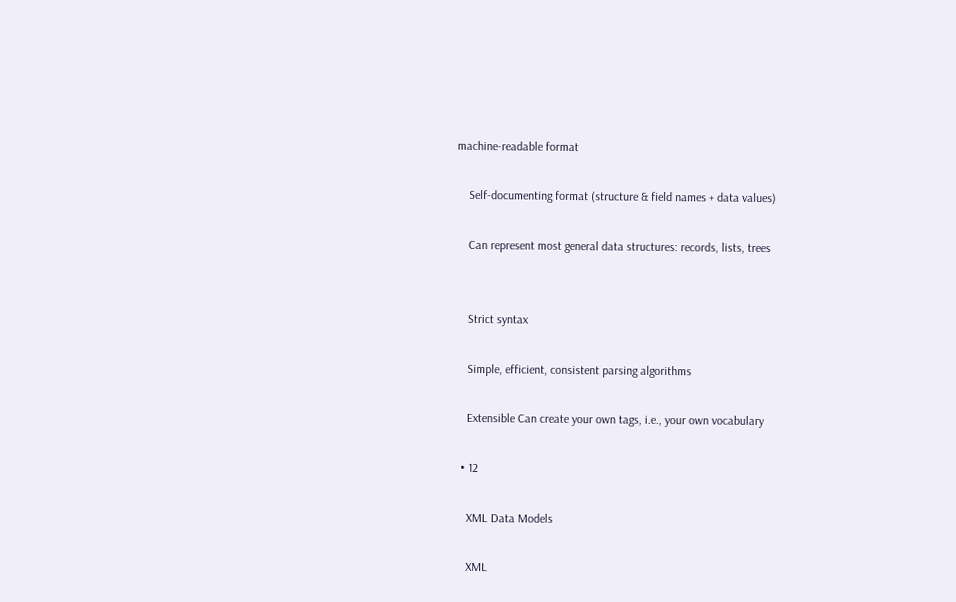machine-readable format

    Self-documenting format (structure & field names + data values)

    Can represent most general data structures: records, lists, trees


    Strict syntax

    Simple, efficient, consistent parsing algorithms

    Extensible Can create your own tags, i.e., your own vocabulary

  • 12

    XML Data Models

    XML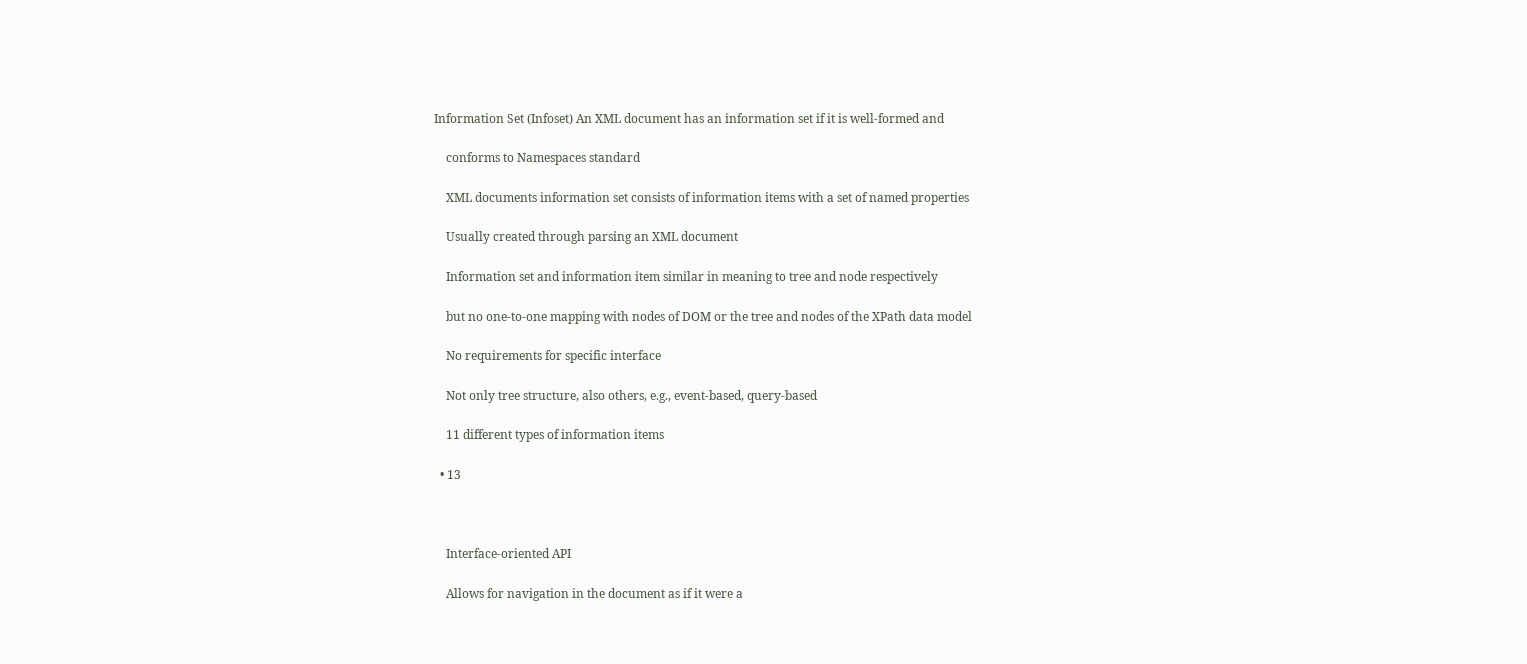Information Set (Infoset) An XML document has an information set if it is well-formed and

    conforms to Namespaces standard

    XML documents information set consists of information items with a set of named properties

    Usually created through parsing an XML document

    Information set and information item similar in meaning to tree and node respectively

    but no one-to-one mapping with nodes of DOM or the tree and nodes of the XPath data model

    No requirements for specific interface

    Not only tree structure, also others, e.g., event-based, query-based

    11 different types of information items

  • 13



    Interface-oriented API

    Allows for navigation in the document as if it were a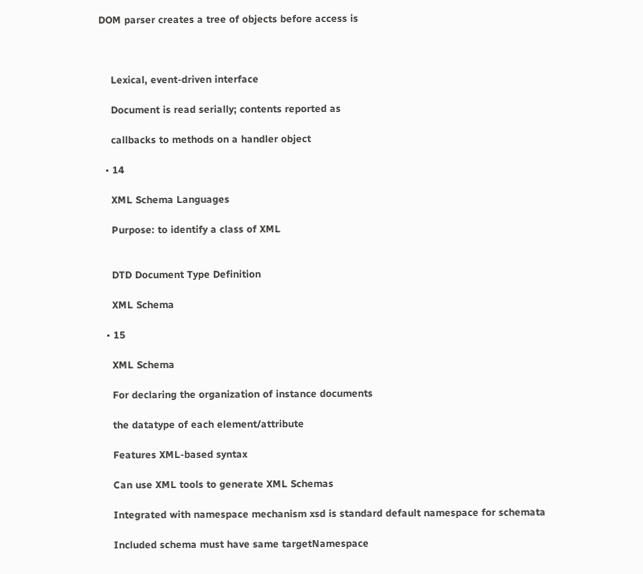DOM parser creates a tree of objects before access is



    Lexical, event-driven interface

    Document is read serially; contents reported as

    callbacks to methods on a handler object

  • 14

    XML Schema Languages

    Purpose: to identify a class of XML


    DTD Document Type Definition

    XML Schema

  • 15

    XML Schema

    For declaring the organization of instance documents

    the datatype of each element/attribute

    Features XML-based syntax

    Can use XML tools to generate XML Schemas

    Integrated with namespace mechanism xsd is standard default namespace for schemata

    Included schema must have same targetNamespace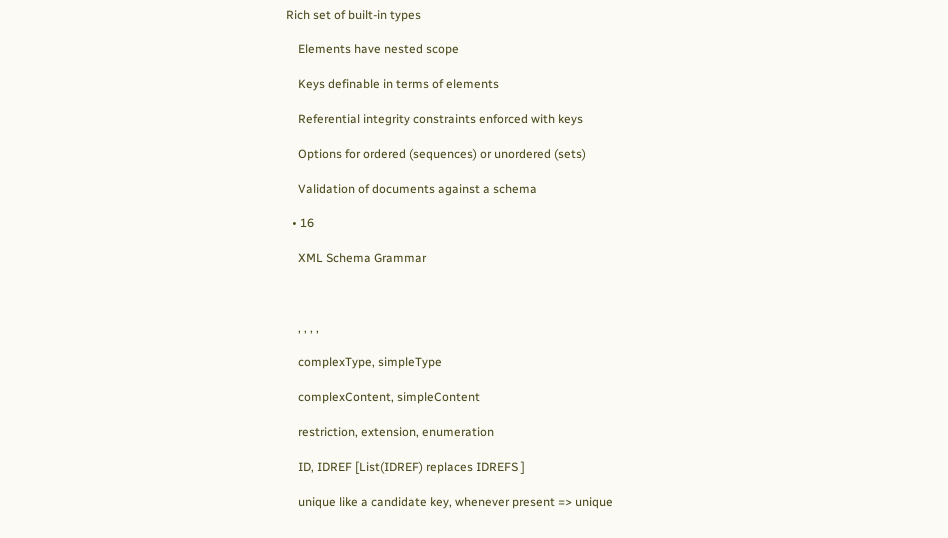Rich set of built-in types

    Elements have nested scope

    Keys definable in terms of elements

    Referential integrity constraints enforced with keys

    Options for ordered (sequences) or unordered (sets)

    Validation of documents against a schema

  • 16

    XML Schema Grammar



    , , , ,

    complexType, simpleType

    complexContent, simpleContent

    restriction, extension, enumeration

    ID, IDREF [List(IDREF) replaces IDREFS ]

    unique like a candidate key, whenever present => unique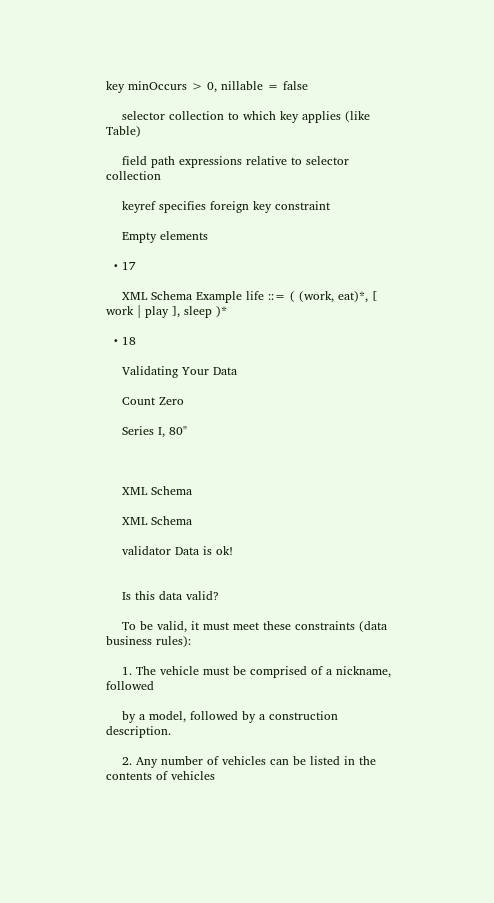key minOccurs > 0, nillable = false

    selector collection to which key applies (like Table)

    field path expressions relative to selector collection

    keyref specifies foreign key constraint

    Empty elements

  • 17

    XML Schema Example life ::= ( (work, eat)*, [ work | play ], sleep )*

  • 18

    Validating Your Data

    Count Zero

    Series I, 80"



    XML Schema

    XML Schema

    validator Data is ok!


    Is this data valid?

    To be valid, it must meet these constraints (data business rules):

    1. The vehicle must be comprised of a nickname, followed

    by a model, followed by a construction description.

    2. Any number of vehicles can be listed in the contents of vehicles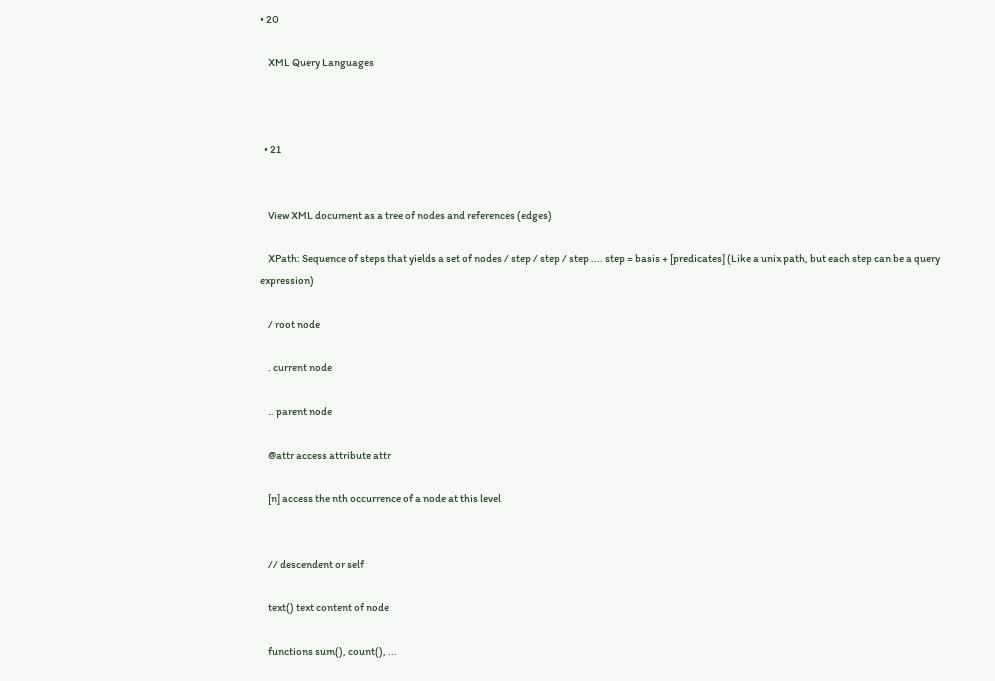• 20

    XML Query Languages



  • 21


    View XML document as a tree of nodes and references (edges)

    XPath: Sequence of steps that yields a set of nodes / step / step / step .... step = basis + [predicates] (Like a unix path, but each step can be a query expression)

    / root node

    . current node

    .. parent node

    @attr access attribute attr

    [n] access the nth occurrence of a node at this level


    // descendent or self

    text() text content of node

    functions sum(), count(), ...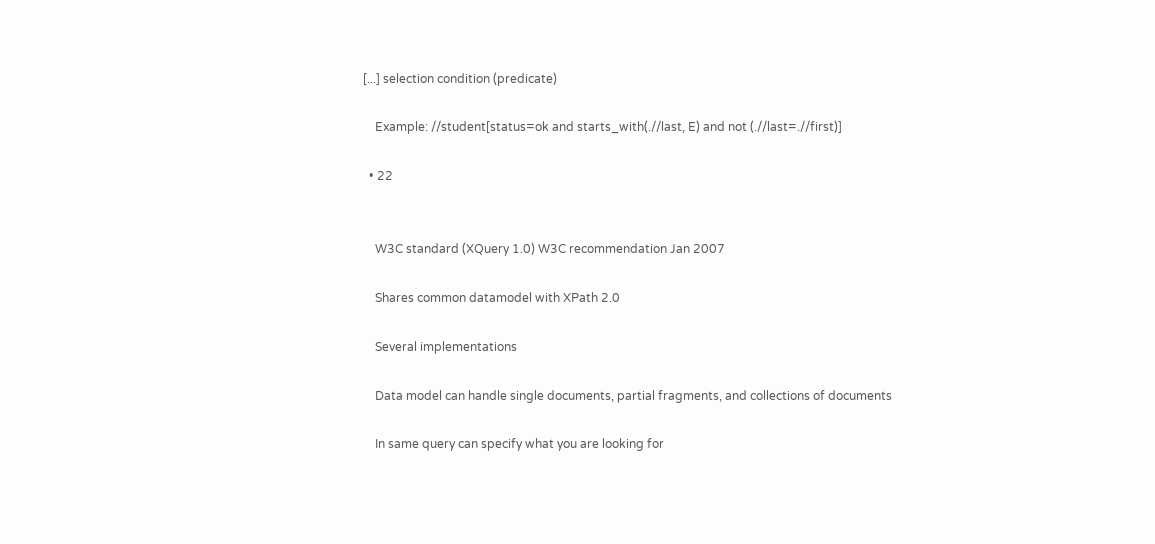[...] selection condition (predicate)

    Example: //student[status=ok and starts_with(.//last, E) and not (.//last=.//first)]

  • 22


    W3C standard (XQuery 1.0) W3C recommendation Jan 2007

    Shares common datamodel with XPath 2.0

    Several implementations

    Data model can handle single documents, partial fragments, and collections of documents

    In same query can specify what you are looking for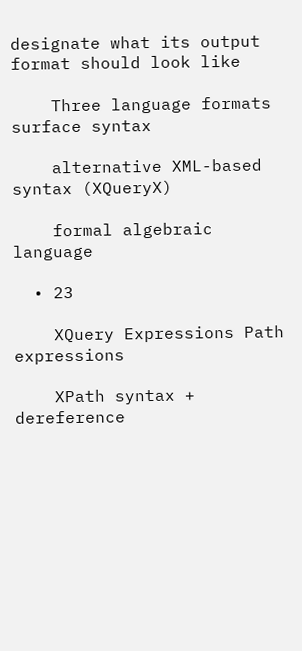designate what its output format should look like

    Three language formats surface syntax

    alternative XML-based syntax (XQueryX)

    formal algebraic language

  • 23

    XQuery Expressions Path expressions

    XPath syntax + dereference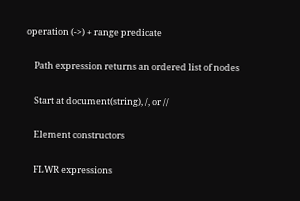operation (->) + range predicate

    Path expression returns an ordered list of nodes

    Start at document(string), /, or //

    Element constructors

    FLWR expressions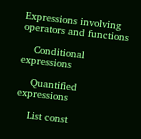Expressions involving operators and functions

    Conditional expressions

    Quantified expressions

    List const